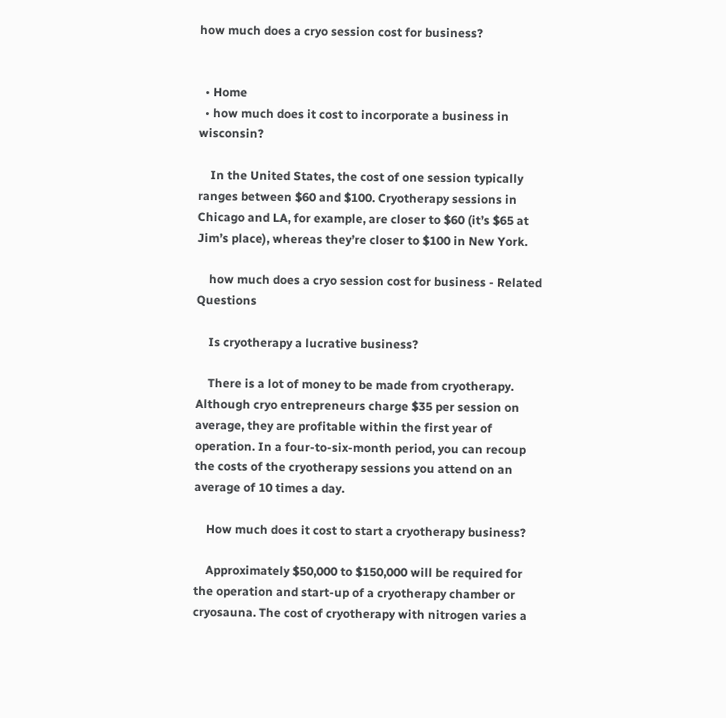how much does a cryo session cost for business?


  • Home
  • how much does it cost to incorporate a business in wisconsin?

    In the United States, the cost of one session typically ranges between $60 and $100. Cryotherapy sessions in Chicago and LA, for example, are closer to $60 (it’s $65 at Jim’s place), whereas they’re closer to $100 in New York.

    how much does a cryo session cost for business - Related Questions

    Is cryotherapy a lucrative business?

    There is a lot of money to be made from cryotherapy. Although cryo entrepreneurs charge $35 per session on average, they are profitable within the first year of operation. In a four-to-six-month period, you can recoup the costs of the cryotherapy sessions you attend on an average of 10 times a day.

    How much does it cost to start a cryotherapy business?

    Approximately $50,000 to $150,000 will be required for the operation and start-up of a cryotherapy chamber or cryosauna. The cost of cryotherapy with nitrogen varies a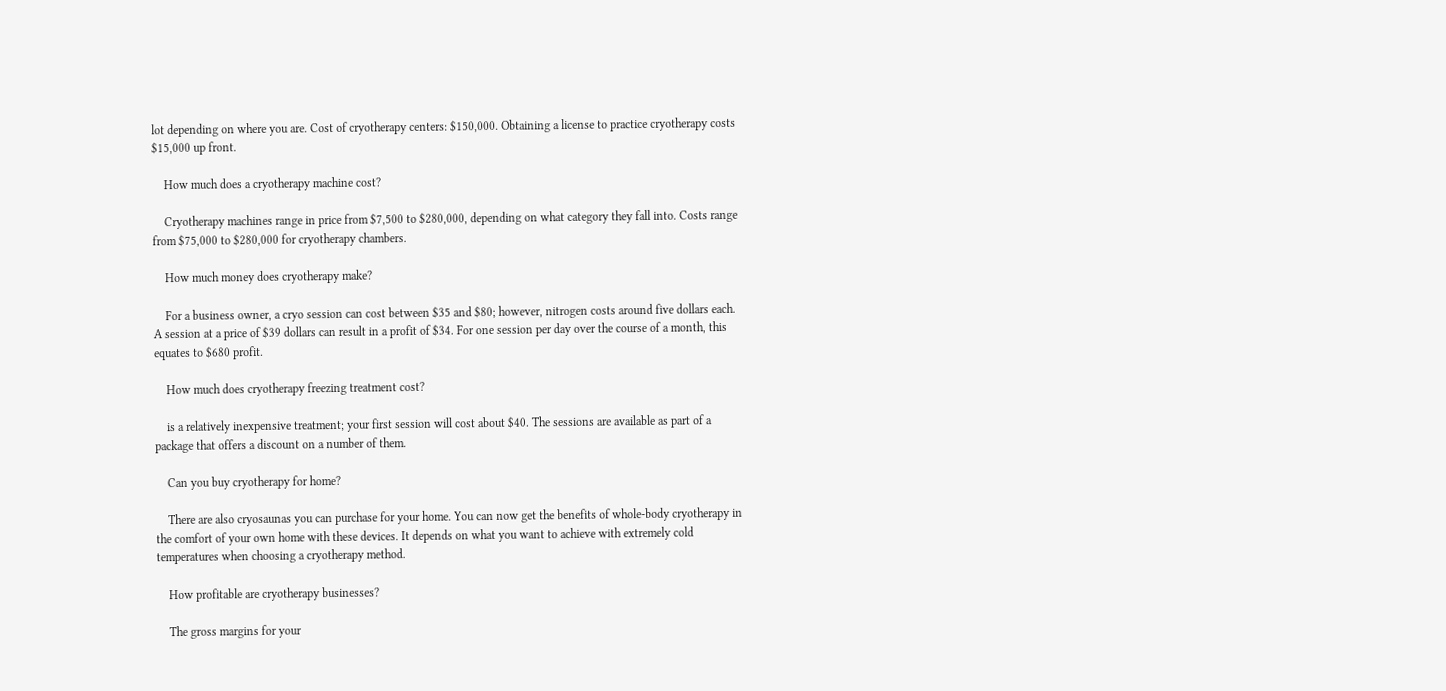lot depending on where you are. Cost of cryotherapy centers: $150,000. Obtaining a license to practice cryotherapy costs $15,000 up front.

    How much does a cryotherapy machine cost?

    Cryotherapy machines range in price from $7,500 to $280,000, depending on what category they fall into. Costs range from $75,000 to $280,000 for cryotherapy chambers.

    How much money does cryotherapy make?

    For a business owner, a cryo session can cost between $35 and $80; however, nitrogen costs around five dollars each. A session at a price of $39 dollars can result in a profit of $34. For one session per day over the course of a month, this equates to $680 profit.

    How much does cryotherapy freezing treatment cost?

    is a relatively inexpensive treatment; your first session will cost about $40. The sessions are available as part of a package that offers a discount on a number of them.

    Can you buy cryotherapy for home?

    There are also cryosaunas you can purchase for your home. You can now get the benefits of whole-body cryotherapy in the comfort of your own home with these devices. It depends on what you want to achieve with extremely cold temperatures when choosing a cryotherapy method.

    How profitable are cryotherapy businesses?

    The gross margins for your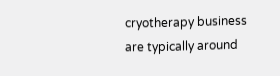cryotherapy business are typically around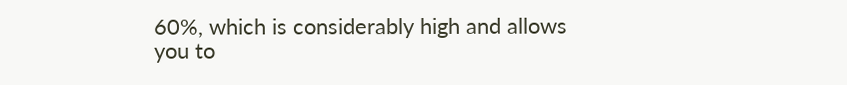60%, which is considerably high and allows you to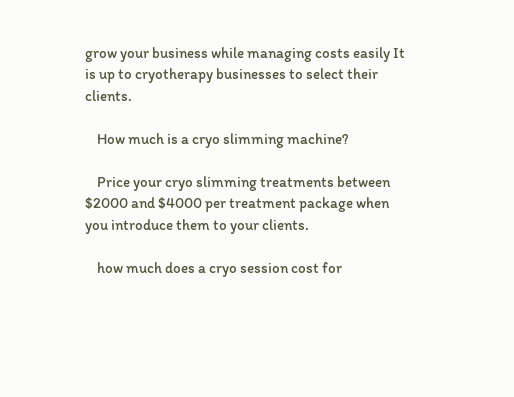grow your business while managing costs easily It is up to cryotherapy businesses to select their clients.

    How much is a cryo slimming machine?

    Price your cryo slimming treatments between $2000 and $4000 per treatment package when you introduce them to your clients.

    how much does a cryo session cost for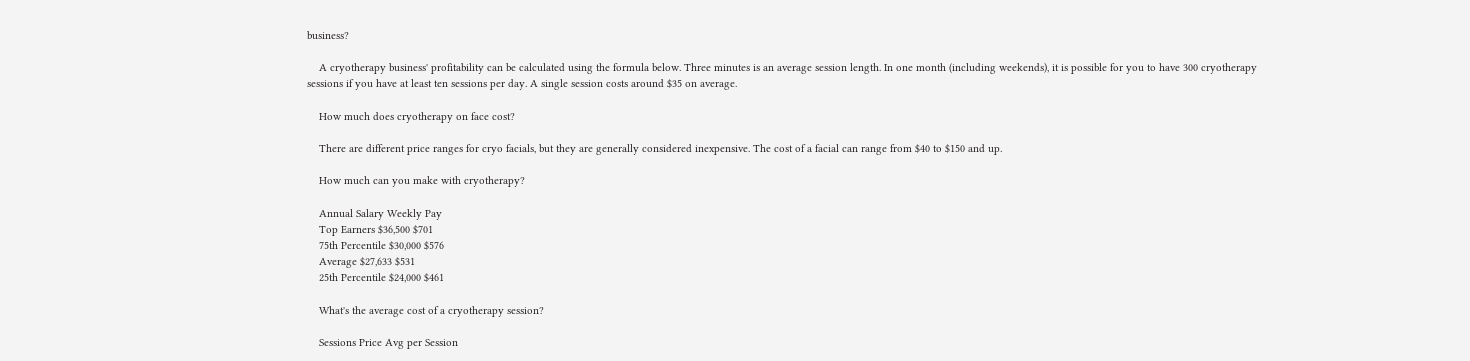business?

    A cryotherapy business' profitability can be calculated using the formula below. Three minutes is an average session length. In one month (including weekends), it is possible for you to have 300 cryotherapy sessions if you have at least ten sessions per day. A single session costs around $35 on average.

    How much does cryotherapy on face cost?

    There are different price ranges for cryo facials, but they are generally considered inexpensive. The cost of a facial can range from $40 to $150 and up.

    How much can you make with cryotherapy?

    Annual Salary Weekly Pay
    Top Earners $36,500 $701
    75th Percentile $30,000 $576
    Average $27,633 $531
    25th Percentile $24,000 $461

    What's the average cost of a cryotherapy session?

    Sessions Price Avg per Session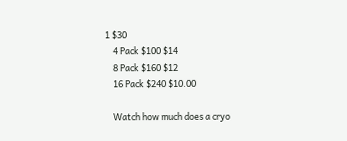1 $30
    4 Pack $100 $14
    8 Pack $160 $12
    16 Pack $240 $10.00

    Watch how much does a cryo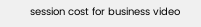session cost for business video